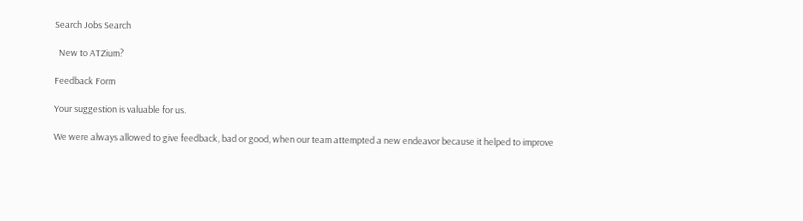Search Jobs Search

  New to ATZium?

Feedback Form

Your suggestion is valuable for us.

We were always allowed to give feedback, bad or good, when our team attempted a new endeavor because it helped to improve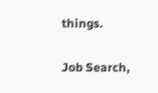things.

Job Search,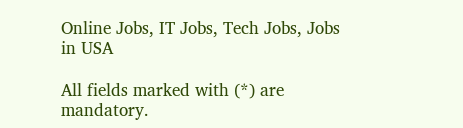Online Jobs, IT Jobs, Tech Jobs, Jobs in USA

All fields marked with (*) are mandatory.